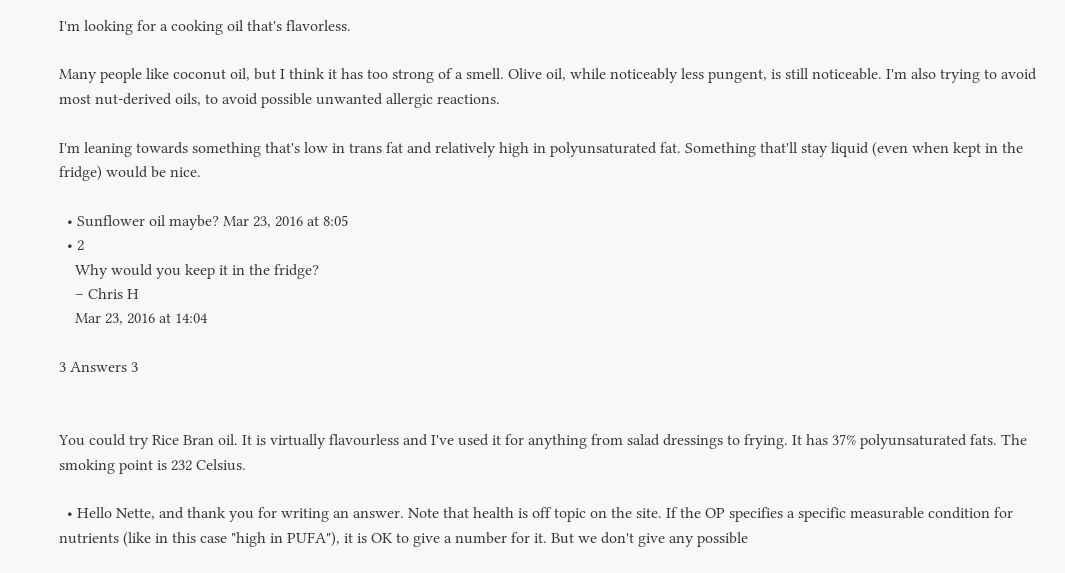I'm looking for a cooking oil that's flavorless.

Many people like coconut oil, but I think it has too strong of a smell. Olive oil, while noticeably less pungent, is still noticeable. I'm also trying to avoid most nut-derived oils, to avoid possible unwanted allergic reactions.

I'm leaning towards something that's low in trans fat and relatively high in polyunsaturated fat. Something that'll stay liquid (even when kept in the fridge) would be nice.

  • Sunflower oil maybe? Mar 23, 2016 at 8:05
  • 2
    Why would you keep it in the fridge?
    – Chris H
    Mar 23, 2016 at 14:04

3 Answers 3


You could try Rice Bran oil. It is virtually flavourless and I've used it for anything from salad dressings to frying. It has 37% polyunsaturated fats. The smoking point is 232 Celsius.

  • Hello Nette, and thank you for writing an answer. Note that health is off topic on the site. If the OP specifies a specific measurable condition for nutrients (like in this case "high in PUFA"), it is OK to give a number for it. But we don't give any possible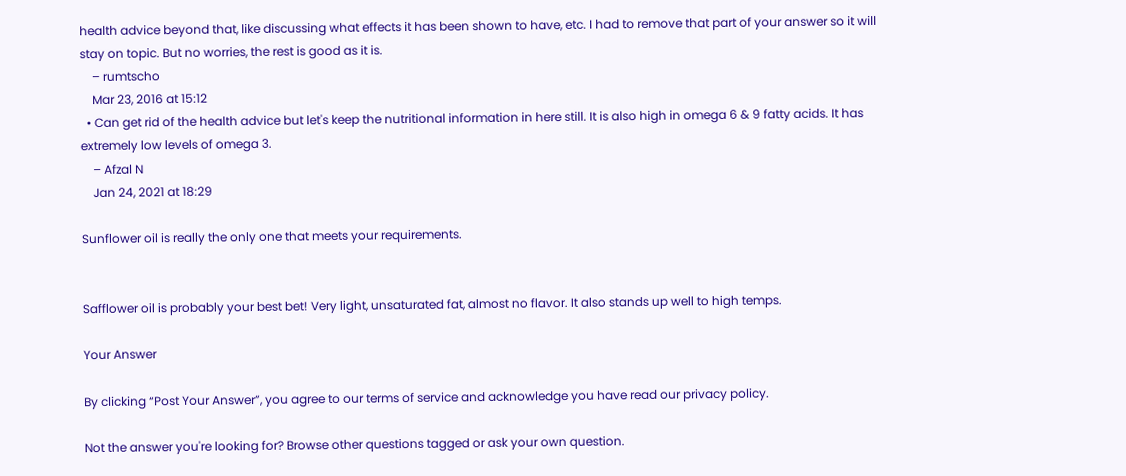health advice beyond that, like discussing what effects it has been shown to have, etc. I had to remove that part of your answer so it will stay on topic. But no worries, the rest is good as it is.
    – rumtscho
    Mar 23, 2016 at 15:12
  • Can get rid of the health advice but let's keep the nutritional information in here still. It is also high in omega 6 & 9 fatty acids. It has extremely low levels of omega 3.
    – Afzal N
    Jan 24, 2021 at 18:29

Sunflower oil is really the only one that meets your requirements.


Safflower oil is probably your best bet! Very light, unsaturated fat, almost no flavor. It also stands up well to high temps.

Your Answer

By clicking “Post Your Answer”, you agree to our terms of service and acknowledge you have read our privacy policy.

Not the answer you're looking for? Browse other questions tagged or ask your own question.